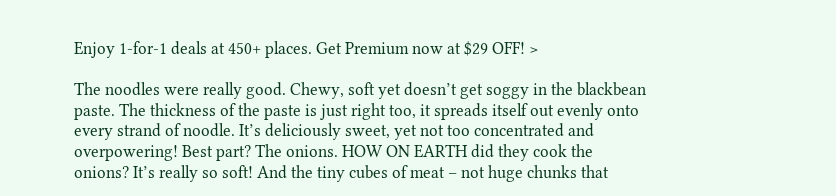Enjoy 1-for-1 deals at 450+ places. Get Premium now at $29 OFF! >

The noodles were really good. Chewy, soft yet doesn’t get soggy in the blackbean paste. The thickness of the paste is just right too, it spreads itself out evenly onto every strand of noodle. It’s deliciously sweet, yet not too concentrated and overpowering! Best part? The onions. HOW ON EARTH did they cook the onions? It’s really so soft! And the tiny cubes of meat – not huge chunks that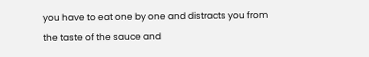you have to eat one by one and distracts you from the taste of the sauce and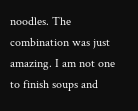noodles. The combination was just amazing. I am not one to finish soups and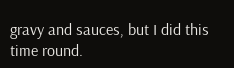gravy and sauces, but I did this time round.